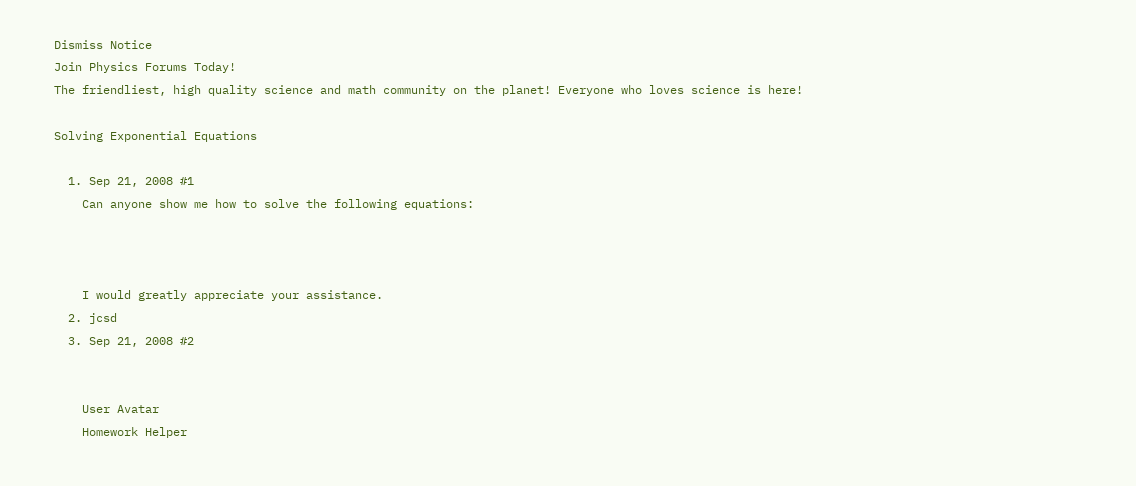Dismiss Notice
Join Physics Forums Today!
The friendliest, high quality science and math community on the planet! Everyone who loves science is here!

Solving Exponential Equations

  1. Sep 21, 2008 #1
    Can anyone show me how to solve the following equations:



    I would greatly appreciate your assistance.
  2. jcsd
  3. Sep 21, 2008 #2


    User Avatar
    Homework Helper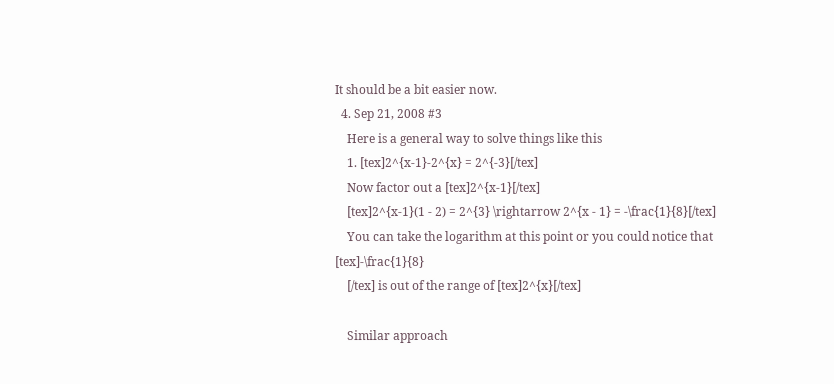It should be a bit easier now.
  4. Sep 21, 2008 #3
    Here is a general way to solve things like this
    1. [tex]2^{x-1}-2^{x} = 2^{-3}[/tex]
    Now factor out a [tex]2^{x-1}[/tex]
    [tex]2^{x-1}(1 - 2) = 2^{3} \rightarrow 2^{x - 1} = -\frac{1}{8}[/tex]
    You can take the logarithm at this point or you could notice that [tex]-\frac{1}{8}
    [/tex] is out of the range of [tex]2^{x}[/tex]

    Similar approach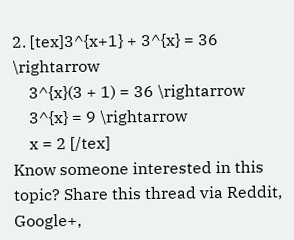2. [tex]3^{x+1} + 3^{x} = 36 \rightarrow
    3^{x}(3 + 1) = 36 \rightarrow
    3^{x} = 9 \rightarrow
    x = 2 [/tex]
Know someone interested in this topic? Share this thread via Reddit, Google+,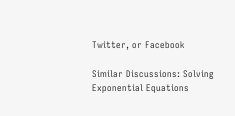Twitter, or Facebook

Similar Discussions: Solving Exponential Equations